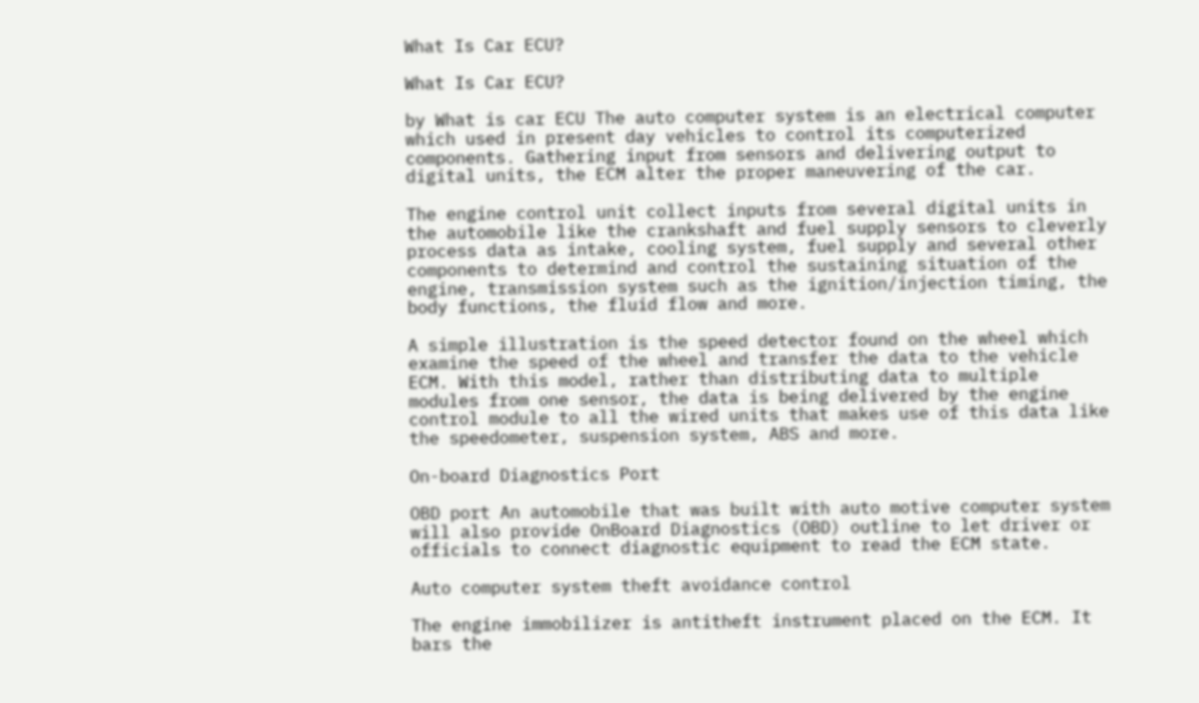What Is Car ECU?

What Is Car ECU?

by What is car ECU The auto computer system is an electrical computer which used in present day vehicles to control its computerized components. Gathering input from sensors and delivering output to digital units, the ECM alter the proper maneuvering of the car.

The engine control unit collect inputs from several digital units in the automobile like the crankshaft and fuel supply sensors to cleverly process data as intake, cooling system, fuel supply and several other components to determind and control the sustaining situation of the engine, transmission system such as the ignition/injection timing, the body functions, the fluid flow and more.

A simple illustration is the speed detector found on the wheel which examine the speed of the wheel and transfer the data to the vehicle ECM. With this model, rather than distributing data to multiple modules from one sensor, the data is being delivered by the engine control module to all the wired units that makes use of this data like the speedometer, suspension system, ABS and more.

On-board Diagnostics Port

OBD port An automobile that was built with auto motive computer system will also provide OnBoard Diagnostics (OBD) outline to let driver or officials to connect diagnostic equipment to read the ECM state.

Auto computer system theft avoidance control

The engine immobilizer is antitheft instrument placed on the ECM. It bars the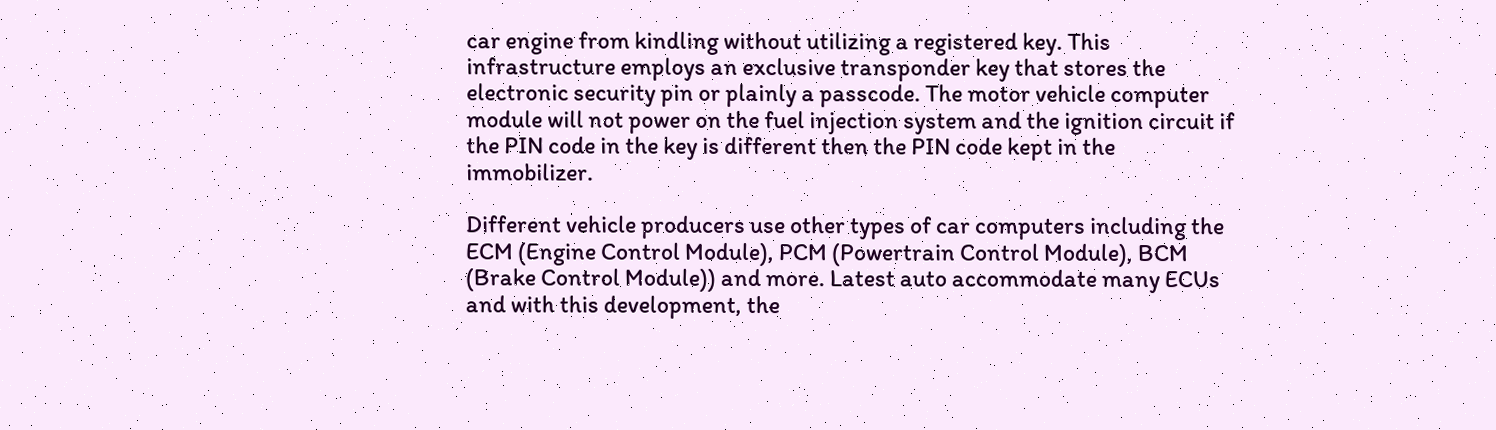car engine from kindling without utilizing a registered key. This infrastructure employs an exclusive transponder key that stores the electronic security pin or plainly a passcode. The motor vehicle computer module will not power on the fuel injection system and the ignition circuit if the PIN code in the key is different then the PIN code kept in the immobilizer.

Different vehicle producers use other types of car computers including the ECM (Engine Control Module), PCM (Powertrain Control Module), BCM (Brake Control Module)) and more. Latest auto accommodate many ECUs and with this development, the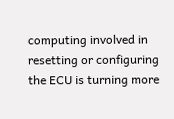computing involved in resetting or configuring the ECU is turning more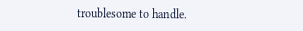troublesome to handle.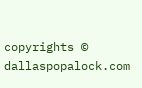copyrights © dallaspopalock.com